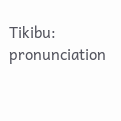Tikibu: pronunciation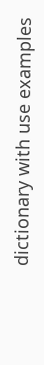dictionary with use examples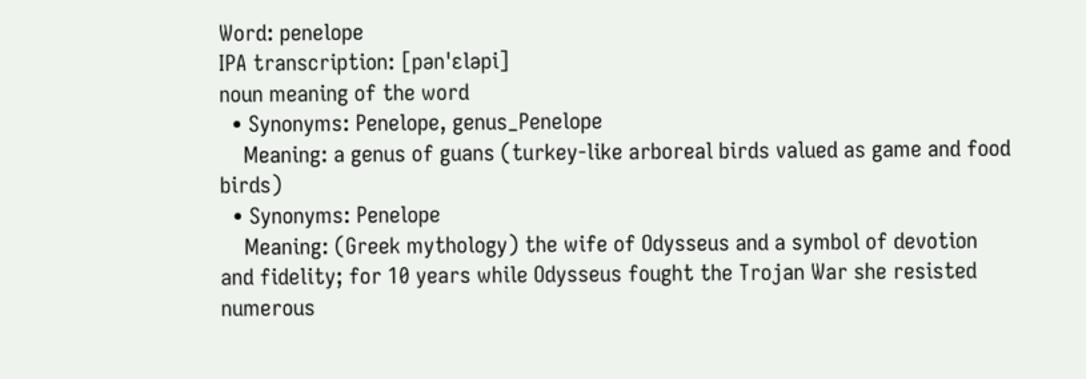Word: penelope
IPA transcription: [pən'ɛləpi]
noun meaning of the word
  • Synonyms: Penelope, genus_Penelope
    Meaning: a genus of guans (turkey-like arboreal birds valued as game and food birds)
  • Synonyms: Penelope
    Meaning: (Greek mythology) the wife of Odysseus and a symbol of devotion and fidelity; for 10 years while Odysseus fought the Trojan War she resisted numerous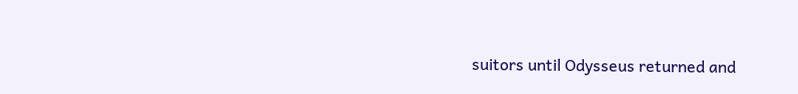suitors until Odysseus returned and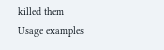killed them
Usage examples